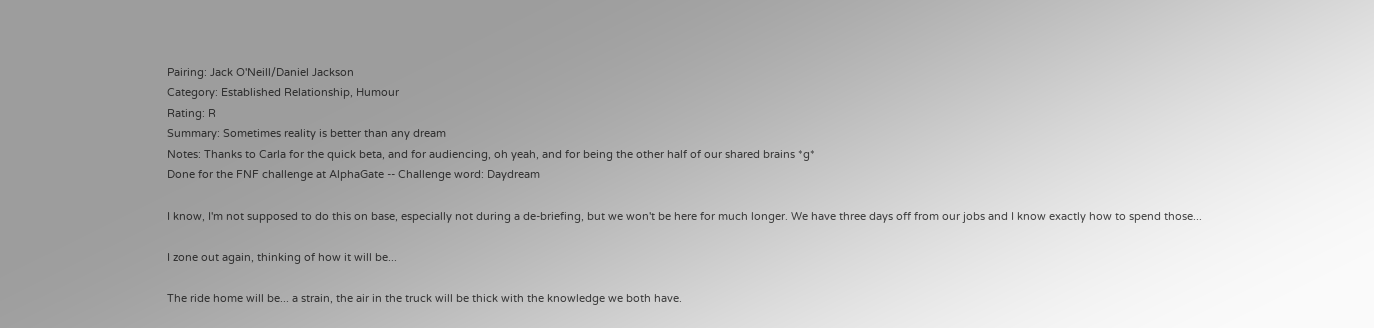Pairing: Jack O'Neill/Daniel Jackson
Category: Established Relationship, Humour
Rating: R
Summary: Sometimes reality is better than any dream
Notes: Thanks to Carla for the quick beta, and for audiencing, oh yeah, and for being the other half of our shared brains *g*
Done for the FNF challenge at AlphaGate -- Challenge word: Daydream

I know, I'm not supposed to do this on base, especially not during a de-briefing, but we won't be here for much longer. We have three days off from our jobs and I know exactly how to spend those...

I zone out again, thinking of how it will be...

The ride home will be... a strain, the air in the truck will be thick with the knowledge we both have.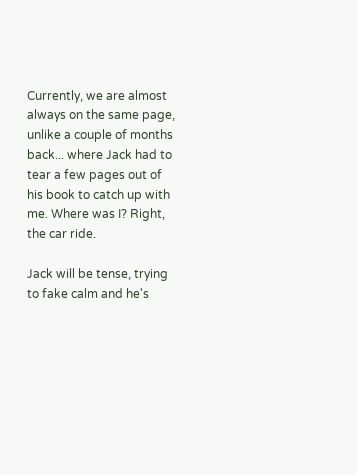Currently, we are almost always on the same page, unlike a couple of months back... where Jack had to tear a few pages out of his book to catch up with me. Where was I? Right, the car ride.

Jack will be tense, trying to fake calm and he's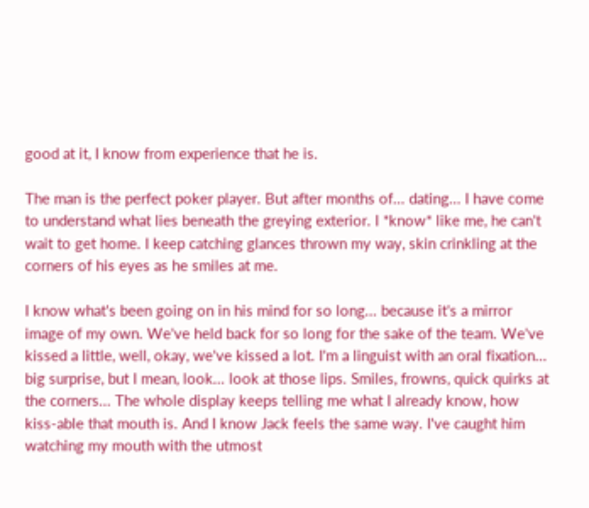good at it, I know from experience that he is.

The man is the perfect poker player. But after months of... dating... I have come to understand what lies beneath the greying exterior. I *know* like me, he can't wait to get home. I keep catching glances thrown my way, skin crinkling at the corners of his eyes as he smiles at me.

I know what's been going on in his mind for so long... because it's a mirror image of my own. We've held back for so long for the sake of the team. We've kissed a little, well, okay, we've kissed a lot. I'm a linguist with an oral fixation... big surprise, but I mean, look... look at those lips. Smiles, frowns, quick quirks at the corners... The whole display keeps telling me what I already know, how kiss-able that mouth is. And I know Jack feels the same way. I've caught him watching my mouth with the utmost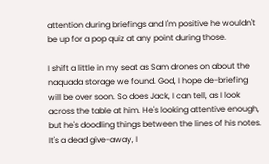attention during briefings and I'm positive he wouldn't be up for a pop quiz at any point during those.

I shift a little in my seat as Sam drones on about the naquada storage we found. God, I hope de-briefing will be over soon. So does Jack, I can tell, as I look across the table at him. He's looking attentive enough, but he's doodling things between the lines of his notes. It's a dead give-away, I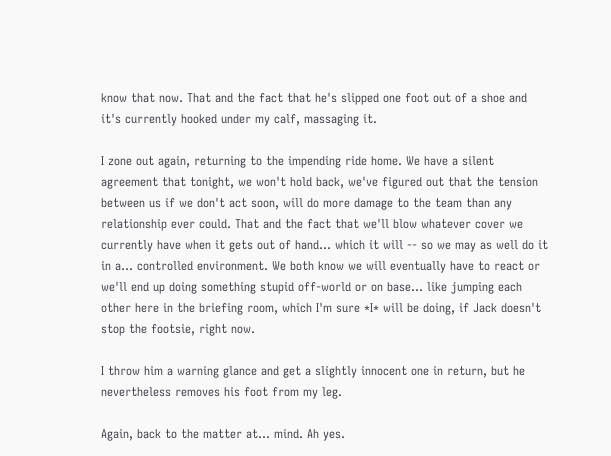know that now. That and the fact that he's slipped one foot out of a shoe and it's currently hooked under my calf, massaging it.

I zone out again, returning to the impending ride home. We have a silent agreement that tonight, we won't hold back, we've figured out that the tension between us if we don't act soon, will do more damage to the team than any relationship ever could. That and the fact that we'll blow whatever cover we currently have when it gets out of hand... which it will -- so we may as well do it in a... controlled environment. We both know we will eventually have to react or we'll end up doing something stupid off-world or on base... like jumping each other here in the briefing room, which I'm sure *I* will be doing, if Jack doesn't stop the footsie, right now.

I throw him a warning glance and get a slightly innocent one in return, but he nevertheless removes his foot from my leg.

Again, back to the matter at... mind. Ah yes.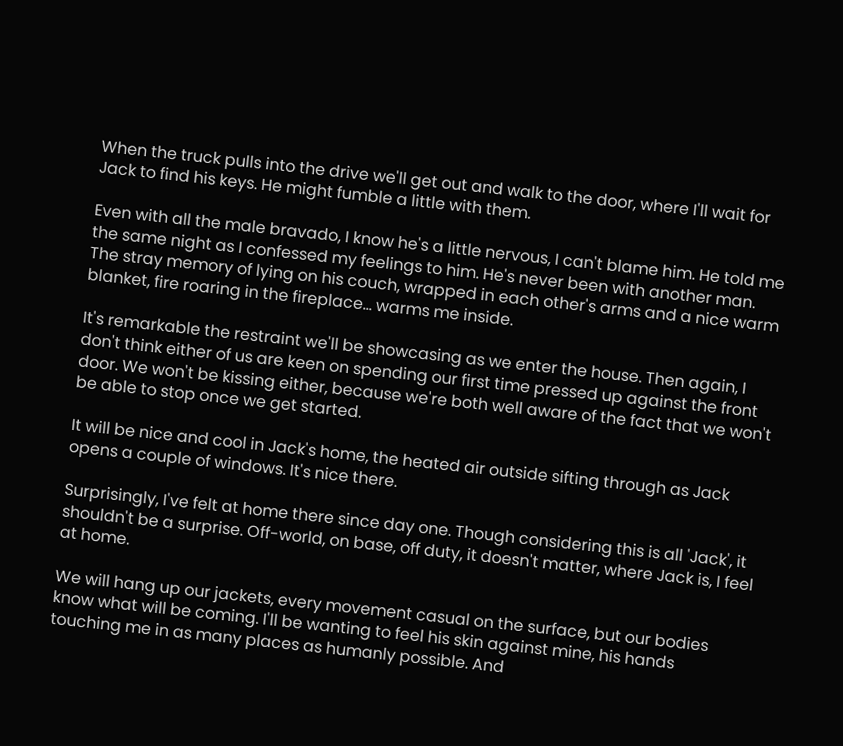When the truck pulls into the drive we'll get out and walk to the door, where I'll wait for Jack to find his keys. He might fumble a little with them.

Even with all the male bravado, I know he's a little nervous, I can't blame him. He told me the same night as I confessed my feelings to him. He's never been with another man. The stray memory of lying on his couch, wrapped in each other's arms and a nice warm blanket, fire roaring in the fireplace... warms me inside.

It's remarkable the restraint we'll be showcasing as we enter the house. Then again, I don't think either of us are keen on spending our first time pressed up against the front door. We won't be kissing either, because we're both well aware of the fact that we won't be able to stop once we get started.

It will be nice and cool in Jack's home, the heated air outside sifting through as Jack opens a couple of windows. It's nice there.

Surprisingly, I've felt at home there since day one. Though considering this is all 'Jack', it shouldn't be a surprise. Off-world, on base, off duty, it doesn't matter, where Jack is, I feel at home.

We will hang up our jackets, every movement casual on the surface, but our bodies know what will be coming. I'll be wanting to feel his skin against mine, his hands touching me in as many places as humanly possible. And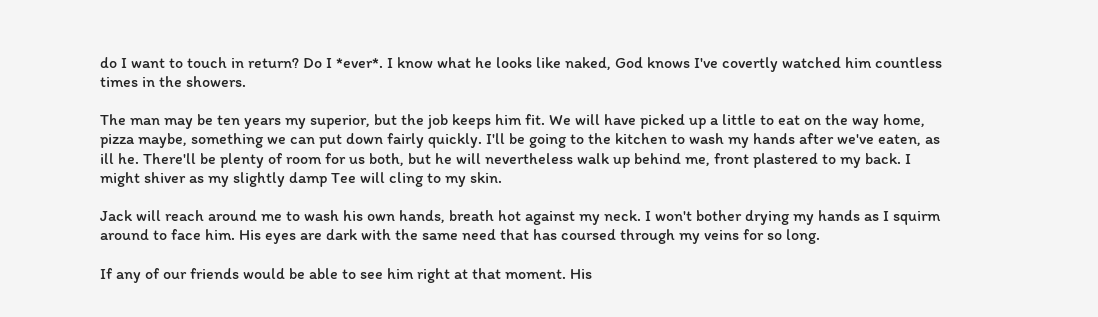do I want to touch in return? Do I *ever*. I know what he looks like naked, God knows I've covertly watched him countless times in the showers.

The man may be ten years my superior, but the job keeps him fit. We will have picked up a little to eat on the way home, pizza maybe, something we can put down fairly quickly. I'll be going to the kitchen to wash my hands after we've eaten, as ill he. There'll be plenty of room for us both, but he will nevertheless walk up behind me, front plastered to my back. I might shiver as my slightly damp Tee will cling to my skin.

Jack will reach around me to wash his own hands, breath hot against my neck. I won't bother drying my hands as I squirm around to face him. His eyes are dark with the same need that has coursed through my veins for so long.

If any of our friends would be able to see him right at that moment. His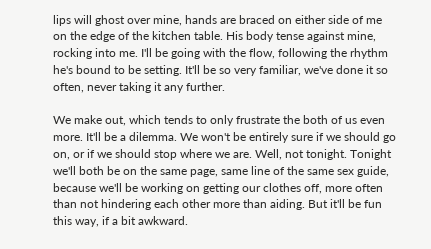lips will ghost over mine, hands are braced on either side of me on the edge of the kitchen table. His body tense against mine, rocking into me. I'll be going with the flow, following the rhythm he's bound to be setting. It'll be so very familiar, we've done it so often, never taking it any further.

We make out, which tends to only frustrate the both of us even more. It'll be a dilemma. We won't be entirely sure if we should go on, or if we should stop where we are. Well, not tonight. Tonight we'll both be on the same page, same line of the same sex guide, because we'll be working on getting our clothes off, more often than not hindering each other more than aiding. But it'll be fun this way, if a bit awkward.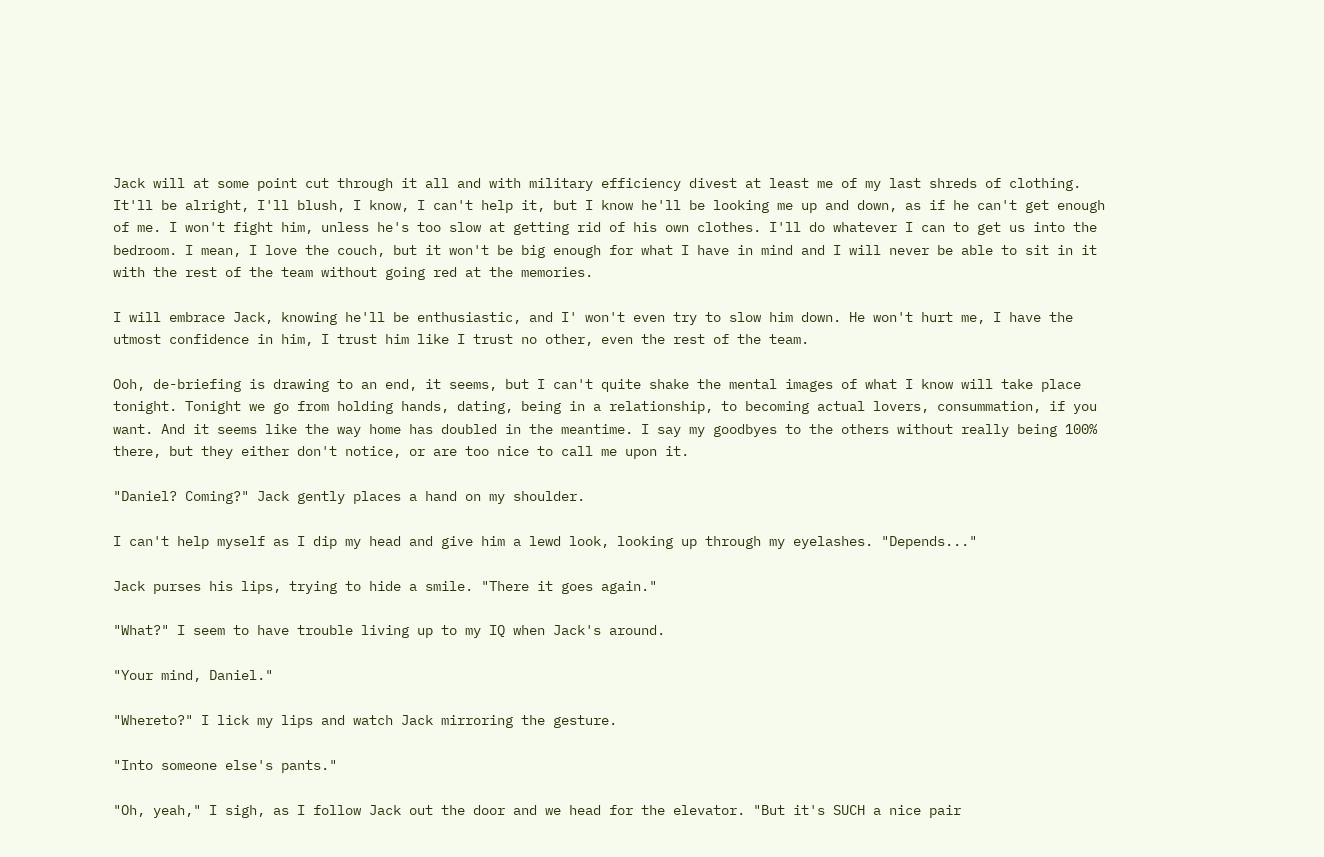Jack will at some point cut through it all and with military efficiency divest at least me of my last shreds of clothing. It'll be alright, I'll blush, I know, I can't help it, but I know he'll be looking me up and down, as if he can't get enough of me. I won't fight him, unless he's too slow at getting rid of his own clothes. I'll do whatever I can to get us into the bedroom. I mean, I love the couch, but it won't be big enough for what I have in mind and I will never be able to sit in it with the rest of the team without going red at the memories.

I will embrace Jack, knowing he'll be enthusiastic, and I' won't even try to slow him down. He won't hurt me, I have the utmost confidence in him, I trust him like I trust no other, even the rest of the team.

Ooh, de-briefing is drawing to an end, it seems, but I can't quite shake the mental images of what I know will take place tonight. Tonight we go from holding hands, dating, being in a relationship, to becoming actual lovers, consummation, if you want. And it seems like the way home has doubled in the meantime. I say my goodbyes to the others without really being 100% there, but they either don't notice, or are too nice to call me upon it.

"Daniel? Coming?" Jack gently places a hand on my shoulder.

I can't help myself as I dip my head and give him a lewd look, looking up through my eyelashes. "Depends..."

Jack purses his lips, trying to hide a smile. "There it goes again."

"What?" I seem to have trouble living up to my IQ when Jack's around.

"Your mind, Daniel."

"Whereto?" I lick my lips and watch Jack mirroring the gesture.

"Into someone else's pants."

"Oh, yeah," I sigh, as I follow Jack out the door and we head for the elevator. "But it's SUCH a nice pair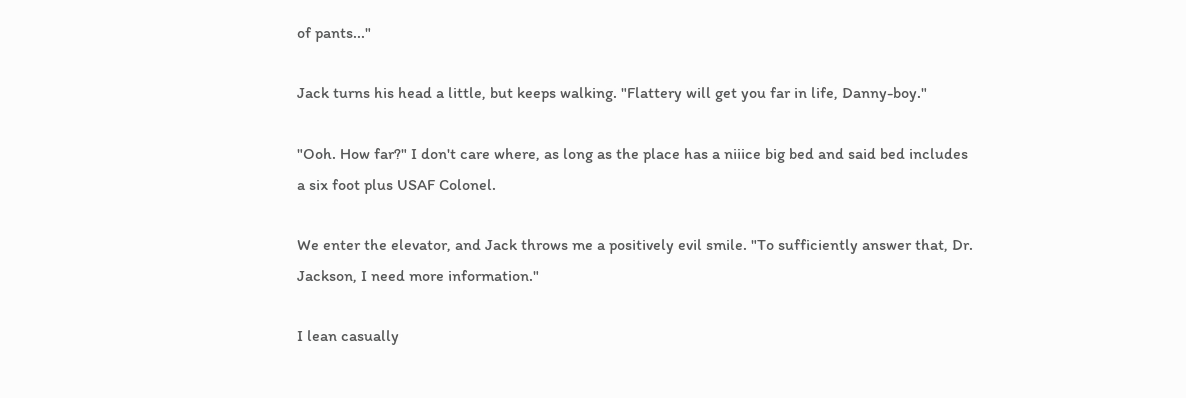of pants..."

Jack turns his head a little, but keeps walking. "Flattery will get you far in life, Danny-boy."

"Ooh. How far?" I don't care where, as long as the place has a niiice big bed and said bed includes a six foot plus USAF Colonel.

We enter the elevator, and Jack throws me a positively evil smile. "To sufficiently answer that, Dr. Jackson, I need more information."

I lean casually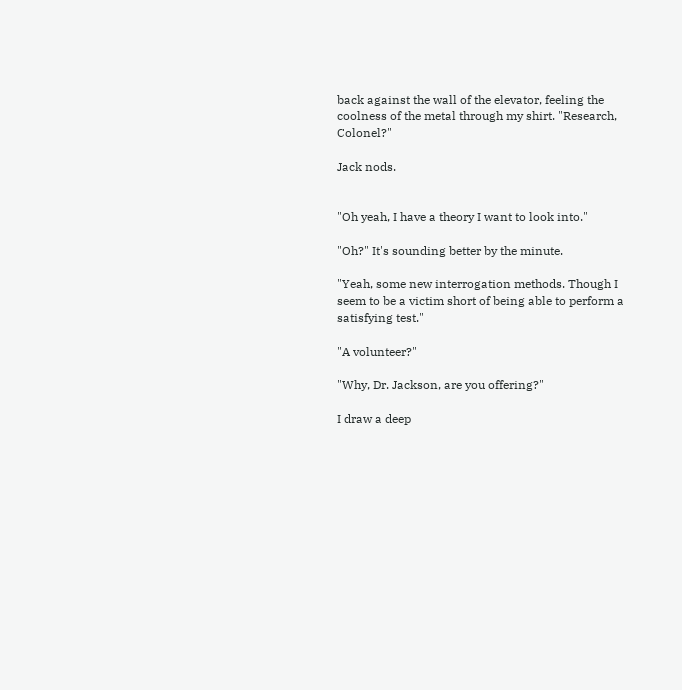back against the wall of the elevator, feeling the coolness of the metal through my shirt. "Research, Colonel?"

Jack nods.


"Oh yeah, I have a theory I want to look into."

"Oh?" It's sounding better by the minute.

"Yeah, some new interrogation methods. Though I seem to be a victim short of being able to perform a satisfying test."

"A volunteer?"

"Why, Dr. Jackson, are you offering?"

I draw a deep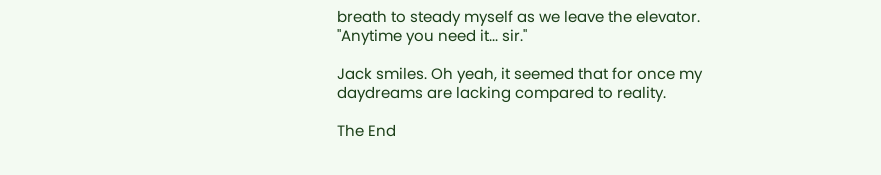breath to steady myself as we leave the elevator. "Anytime you need it... sir."

Jack smiles. Oh yeah, it seemed that for once my daydreams are lacking compared to reality.

The End